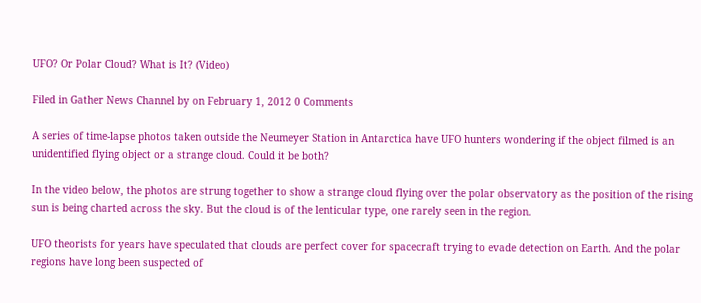UFO? Or Polar Cloud? What is It? (Video)

Filed in Gather News Channel by on February 1, 2012 0 Comments

A series of time-lapse photos taken outside the Neumeyer Station in Antarctica have UFO hunters wondering if the object filmed is an unidentified flying object or a strange cloud. Could it be both?

In the video below, the photos are strung together to show a strange cloud flying over the polar observatory as the position of the rising sun is being charted across the sky. But the cloud is of the lenticular type, one rarely seen in the region.

UFO theorists for years have speculated that clouds are perfect cover for spacecraft trying to evade detection on Earth. And the polar regions have long been suspected of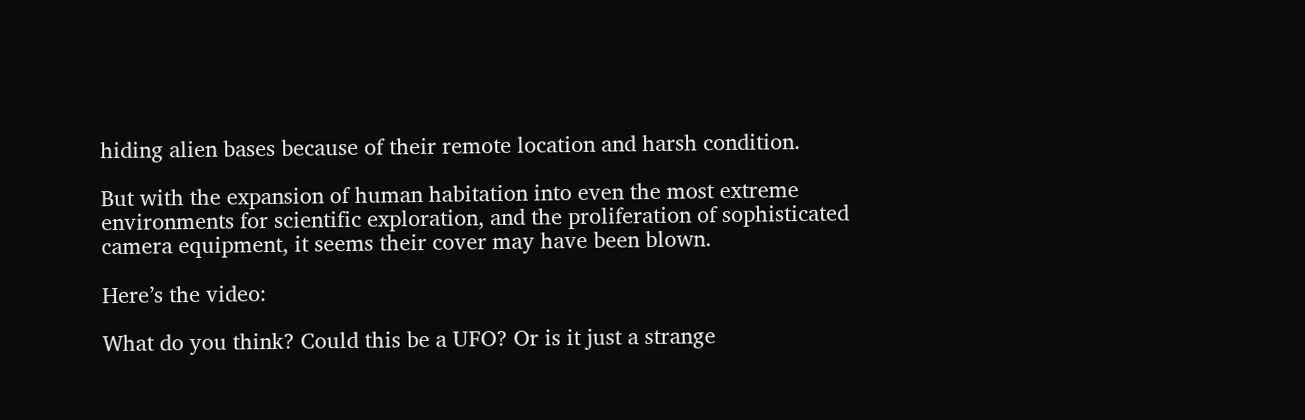hiding alien bases because of their remote location and harsh condition.

But with the expansion of human habitation into even the most extreme environments for scientific exploration, and the proliferation of sophisticated camera equipment, it seems their cover may have been blown.

Here’s the video:

What do you think? Could this be a UFO? Or is it just a strange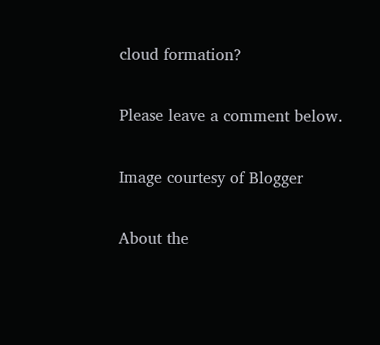cloud formation?

Please leave a comment below.

Image courtesy of Blogger

About the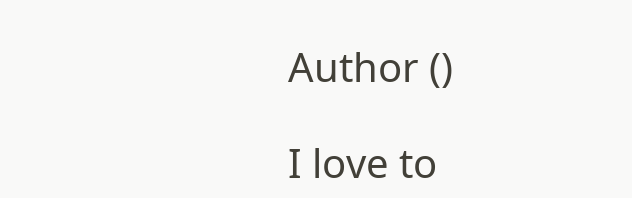Author ()

I love to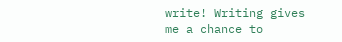write! Writing gives me a chance to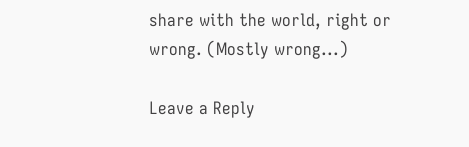share with the world, right or wrong. (Mostly wrong...)

Leave a Reply